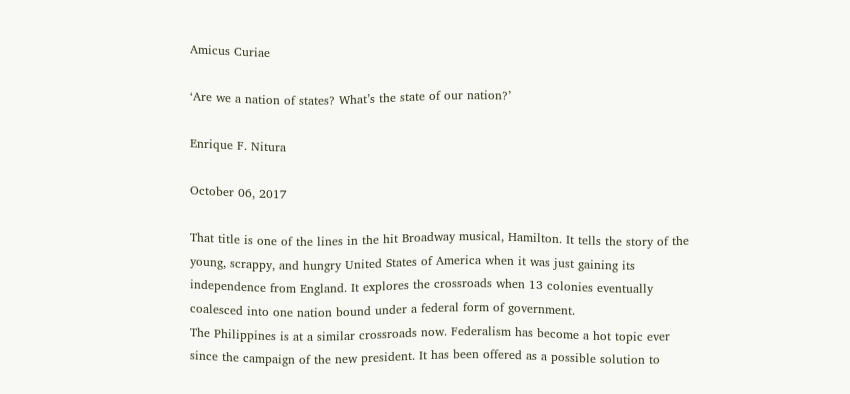Amicus Curiae

‘Are we a nation of states? What’s the state of our nation?’

Enrique F. Nitura

October 06, 2017

That title is one of the lines in the hit Broadway musical, Hamilton. It tells the story of the
young, scrappy, and hungry United States of America when it was just gaining its
independence from England. It explores the crossroads when 13 colonies eventually
coalesced into one nation bound under a federal form of government.
The Philippines is at a similar crossroads now. Federalism has become a hot topic ever
since the campaign of the new president. It has been offered as a possible solution to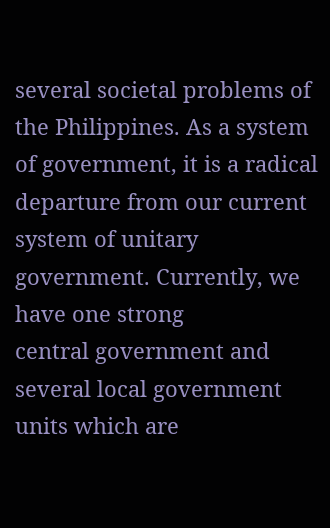several societal problems of the Philippines. As a system of government, it is a radical
departure from our current system of unitary government. Currently, we have one strong
central government and several local government units which are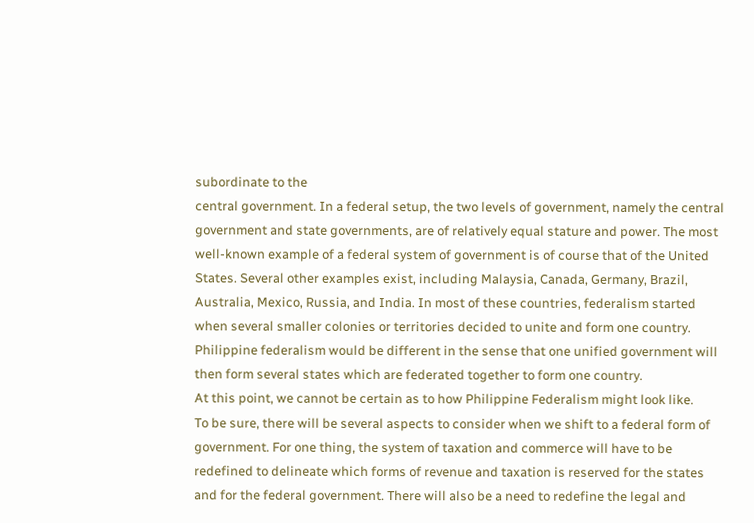subordinate to the
central government. In a federal setup, the two levels of government, namely the central
government and state governments, are of relatively equal stature and power. The most
well-known example of a federal system of government is of course that of the United
States. Several other examples exist, including Malaysia, Canada, Germany, Brazil,
Australia, Mexico, Russia, and India. In most of these countries, federalism started
when several smaller colonies or territories decided to unite and form one country.
Philippine federalism would be different in the sense that one unified government will
then form several states which are federated together to form one country.
At this point, we cannot be certain as to how Philippine Federalism might look like.
To be sure, there will be several aspects to consider when we shift to a federal form of
government. For one thing, the system of taxation and commerce will have to be
redefined to delineate which forms of revenue and taxation is reserved for the states
and for the federal government. There will also be a need to redefine the legal and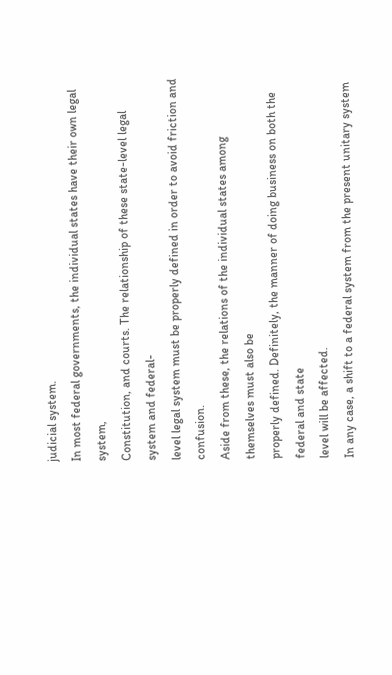judicial system.
In most federal governments, the individual states have their own legal system,
Constitution, and courts. The relationship of these state-level legal system and federal-
level legal system must be properly defined in order to avoid friction and confusion.
Aside from these, the relations of the individual states among themselves must also be
properly defined. Definitely, the manner of doing business on both the federal and state
level will be affected.
In any case, a shift to a federal system from the present unitary system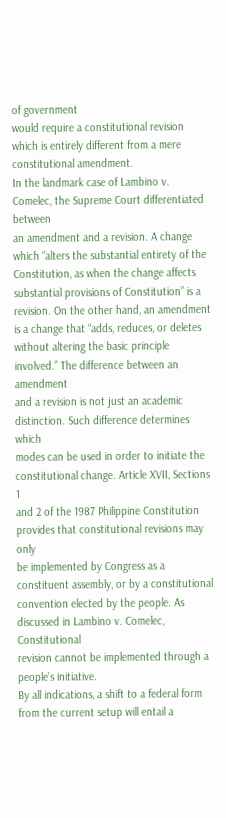of government
would require a constitutional revision which is entirely different from a mere
constitutional amendment.
In the landmark case of Lambino v. Comelec, the Supreme Court differentiated between
an amendment and a revision. A change which “alters the substantial entirety of the
Constitution, as when the change affects substantial provisions of Constitution” is a
revision. On the other hand, an amendment is a change that “adds, reduces, or deletes
without altering the basic principle involved.” The difference between an amendment
and a revision is not just an academic distinction. Such difference determines which
modes can be used in order to initiate the constitutional change. Article XVII, Sections 1
and 2 of the 1987 Philippine Constitution provides that constitutional revisions may only
be implemented by Congress as a constituent assembly, or by a constitutional
convention elected by the people. As discussed in Lambino v. Comelec, Constitutional
revision cannot be implemented through a people’s initiative.
By all indications, a shift to a federal form from the current setup will entail a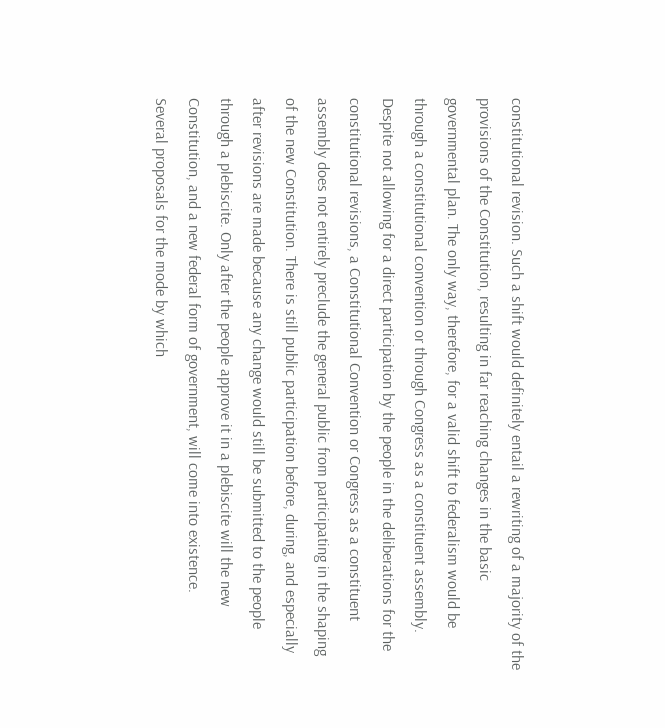constitutional revision. Such a shift would definitely entail a rewriting of a majority of the
provisions of the Constitution, resulting in far reaching changes in the basic
governmental plan. The only way, therefore, for a valid shift to federalism would be
through a constitutional convention or through Congress as a constituent assembly.
Despite not allowing for a direct participation by the people in the deliberations for the
constitutional revisions, a Constitutional Convention or Congress as a constituent
assembly does not entirely preclude the general public from participating in the shaping
of the new Constitution. There is still public participation before, during, and especially
after revisions are made because any change would still be submitted to the people
through a plebiscite. Only after the people approve it in a plebiscite will the new
Constitution, and a new federal form of government, will come into existence.
Several proposals for the mode by which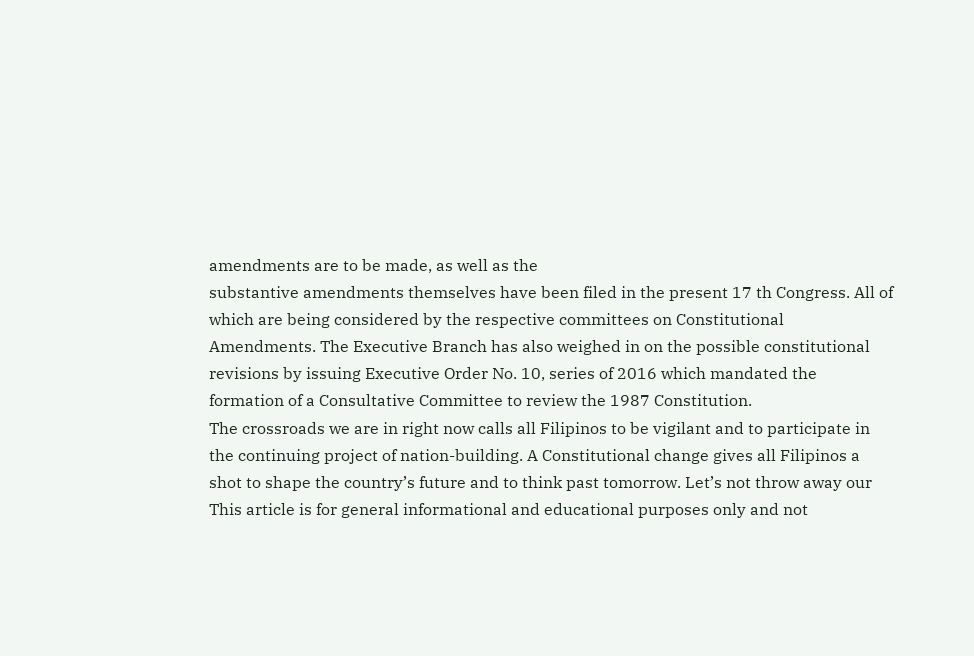amendments are to be made, as well as the
substantive amendments themselves have been filed in the present 17 th Congress. All of
which are being considered by the respective committees on Constitutional
Amendments. The Executive Branch has also weighed in on the possible constitutional
revisions by issuing Executive Order No. 10, series of 2016 which mandated the
formation of a Consultative Committee to review the 1987 Constitution.
The crossroads we are in right now calls all Filipinos to be vigilant and to participate in
the continuing project of nation-building. A Constitutional change gives all Filipinos a
shot to shape the country’s future and to think past tomorrow. Let’s not throw away our
This article is for general informational and educational purposes only and not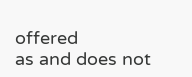offered
as and does not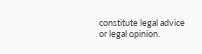constitute legal advice or legal opinion.